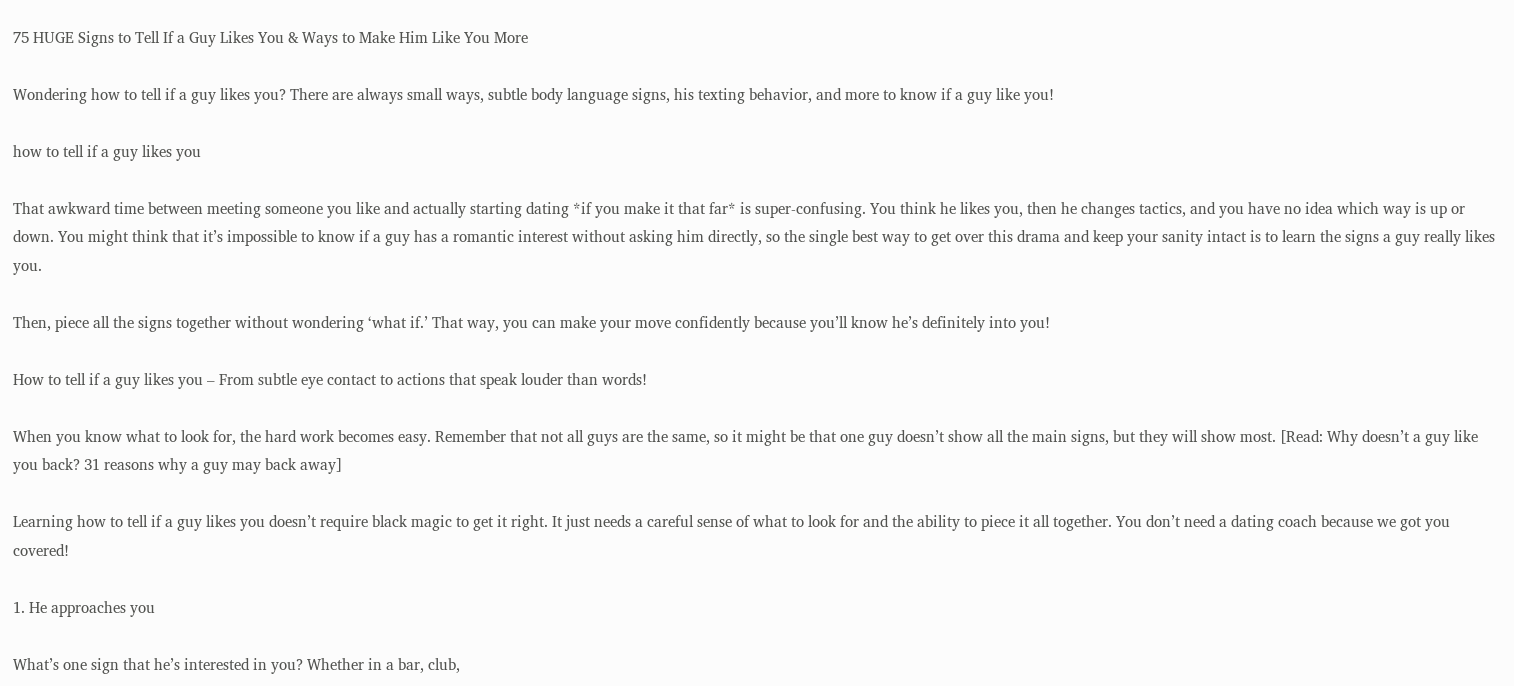75 HUGE Signs to Tell If a Guy Likes You & Ways to Make Him Like You More

Wondering how to tell if a guy likes you? There are always small ways, subtle body language signs, his texting behavior, and more to know if a guy like you!

how to tell if a guy likes you

That awkward time between meeting someone you like and actually starting dating *if you make it that far* is super-confusing. You think he likes you, then he changes tactics, and you have no idea which way is up or down. You might think that it’s impossible to know if a guy has a romantic interest without asking him directly, so the single best way to get over this drama and keep your sanity intact is to learn the signs a guy really likes you.

Then, piece all the signs together without wondering ‘what if.’ That way, you can make your move confidently because you’ll know he’s definitely into you!

How to tell if a guy likes you – From subtle eye contact to actions that speak louder than words!

When you know what to look for, the hard work becomes easy. Remember that not all guys are the same, so it might be that one guy doesn’t show all the main signs, but they will show most. [Read: Why doesn’t a guy like you back? 31 reasons why a guy may back away]

Learning how to tell if a guy likes you doesn’t require black magic to get it right. It just needs a careful sense of what to look for and the ability to piece it all together. You don’t need a dating coach because we got you covered!

1. He approaches you

What’s one sign that he’s interested in you? Whether in a bar, club,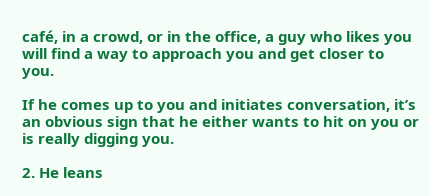café, in a crowd, or in the office, a guy who likes you will find a way to approach you and get closer to you.

If he comes up to you and initiates conversation, it’s an obvious sign that he either wants to hit on you or is really digging you.

2. He leans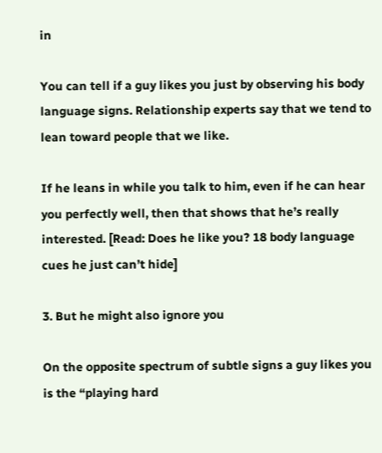in

You can tell if a guy likes you just by observing his body language signs. Relationship experts say that we tend to lean toward people that we like.

If he leans in while you talk to him, even if he can hear you perfectly well, then that shows that he’s really interested. [Read: Does he like you? 18 body language cues he just can’t hide]

3. But he might also ignore you

On the opposite spectrum of subtle signs a guy likes you is the “playing hard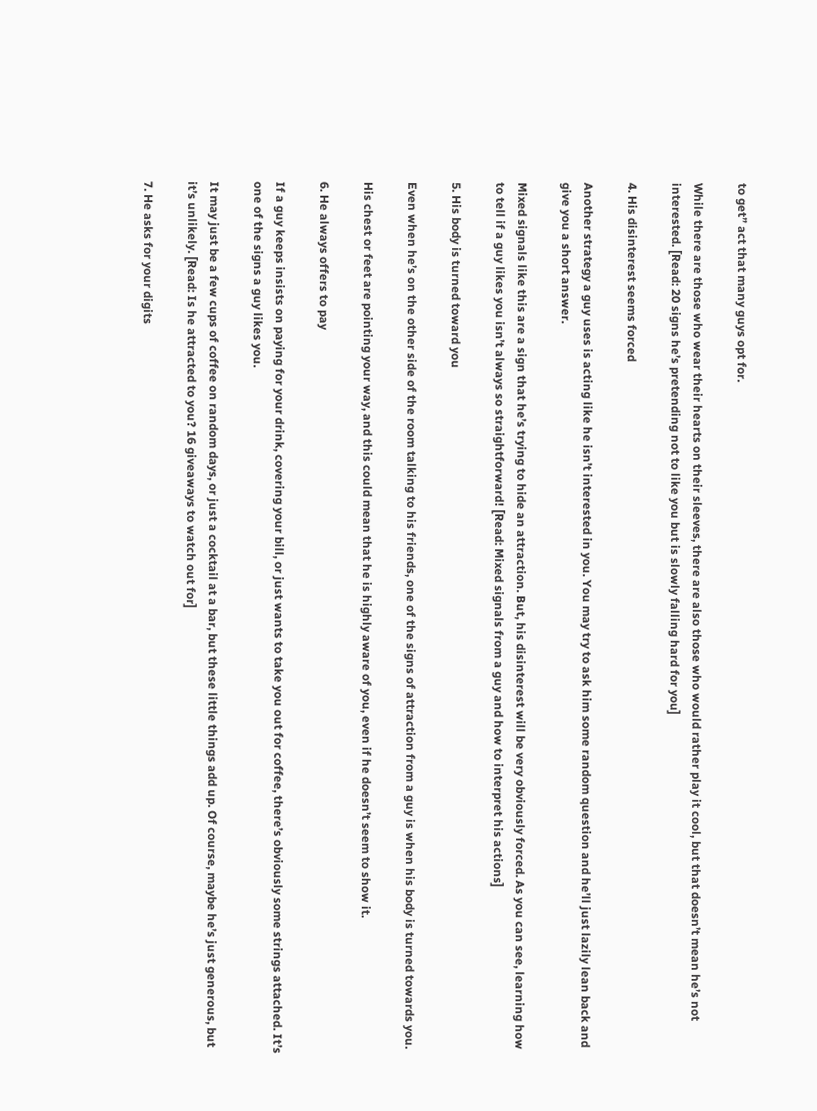to get” act that many guys opt for.

While there are those who wear their hearts on their sleeves, there are also those who would rather play it cool, but that doesn’t mean he’s not interested. [Read: 20 signs he’s pretending not to like you but is slowly falling hard for you]

4. His disinterest seems forced

Another strategy a guy uses is acting like he isn’t interested in you. You may try to ask him some random question and he’ll just lazily lean back and give you a short answer.

Mixed signals like this are a sign that he’s trying to hide an attraction. But, his disinterest will be very obviously forced. As you can see, learning how to tell if a guy likes you isn’t always so straightforward! [Read: Mixed signals from a guy and how to interpret his actions]

5. His body is turned toward you

Even when he’s on the other side of the room talking to his friends, one of the signs of attraction from a guy is when his body is turned towards you.

His chest or feet are pointing your way, and this could mean that he is highly aware of you, even if he doesn’t seem to show it.

6. He always offers to pay

If a guy keeps insists on paying for your drink, covering your bill, or just wants to take you out for coffee, there’s obviously some strings attached. It’s one of the signs a guy likes you.

It may just be a few cups of coffee on random days, or just a cocktail at a bar, but these little things add up. Of course, maybe he’s just generous, but it’s unlikely. [Read: Is he attracted to you? 16 giveaways to watch out for]

7. He asks for your digits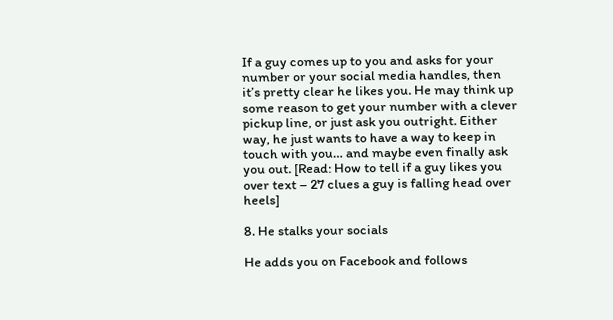If a guy comes up to you and asks for your number or your social media handles, then it’s pretty clear he likes you. He may think up some reason to get your number with a clever pickup line, or just ask you outright. Either way, he just wants to have a way to keep in touch with you… and maybe even finally ask you out. [Read: How to tell if a guy likes you over text – 27 clues a guy is falling head over heels]

8. He stalks your socials

He adds you on Facebook and follows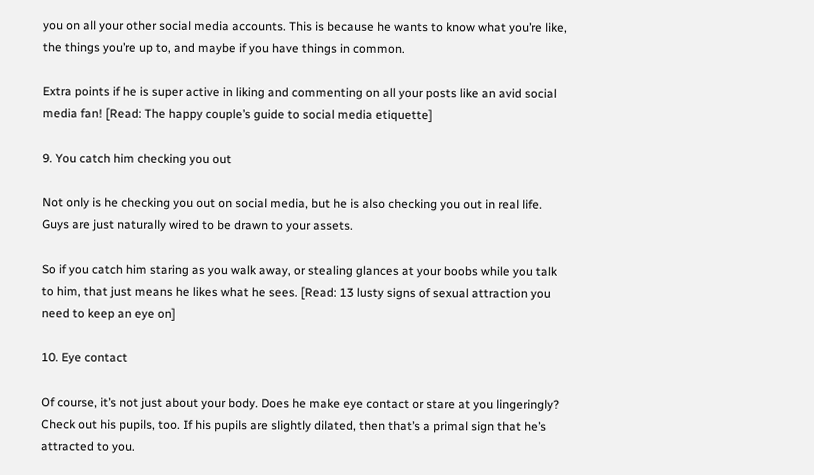you on all your other social media accounts. This is because he wants to know what you’re like, the things you’re up to, and maybe if you have things in common.

Extra points if he is super active in liking and commenting on all your posts like an avid social media fan! [Read: The happy couple’s guide to social media etiquette]

9. You catch him checking you out

Not only is he checking you out on social media, but he is also checking you out in real life. Guys are just naturally wired to be drawn to your assets.

So if you catch him staring as you walk away, or stealing glances at your boobs while you talk to him, that just means he likes what he sees. [Read: 13 lusty signs of sexual attraction you need to keep an eye on]

10. Eye contact

Of course, it’s not just about your body. Does he make eye contact or stare at you lingeringly? Check out his pupils, too. If his pupils are slightly dilated, then that’s a primal sign that he’s attracted to you.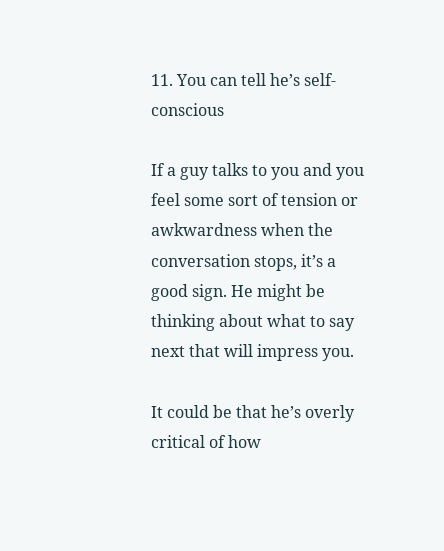11. You can tell he’s self-conscious

If a guy talks to you and you feel some sort of tension or awkwardness when the conversation stops, it’s a good sign. He might be thinking about what to say next that will impress you.

It could be that he’s overly critical of how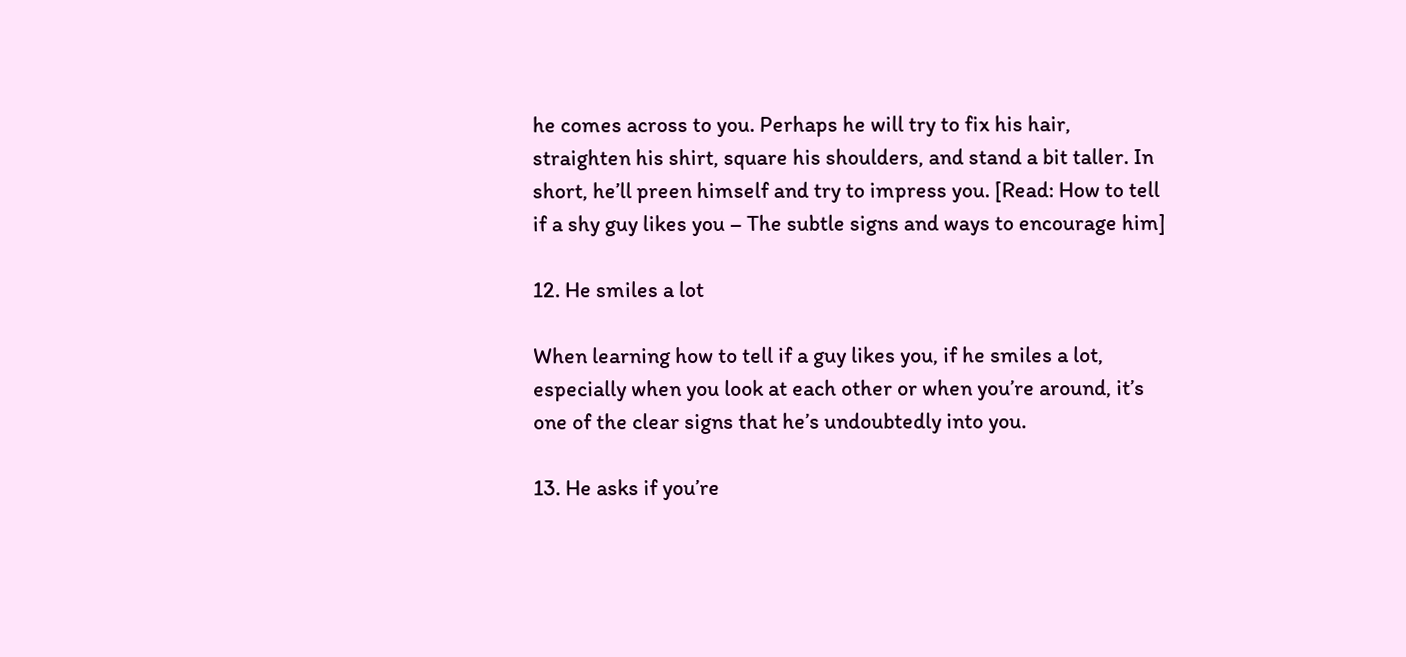he comes across to you. Perhaps he will try to fix his hair, straighten his shirt, square his shoulders, and stand a bit taller. In short, he’ll preen himself and try to impress you. [Read: How to tell if a shy guy likes you – The subtle signs and ways to encourage him]

12. He smiles a lot

When learning how to tell if a guy likes you, if he smiles a lot, especially when you look at each other or when you’re around, it’s one of the clear signs that he’s undoubtedly into you.

13. He asks if you’re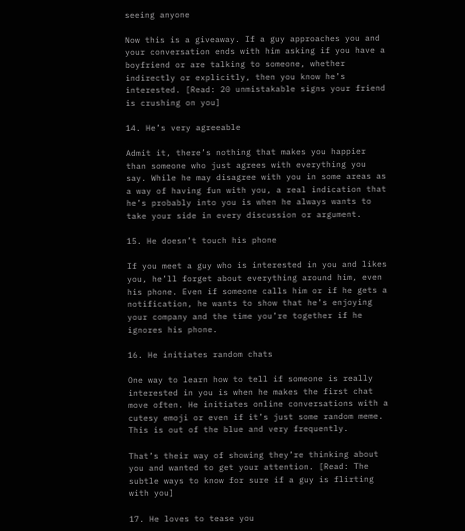seeing anyone

Now this is a giveaway. If a guy approaches you and your conversation ends with him asking if you have a boyfriend or are talking to someone, whether indirectly or explicitly, then you know he’s interested. [Read: 20 unmistakable signs your friend is crushing on you]

14. He’s very agreeable

Admit it, there’s nothing that makes you happier than someone who just agrees with everything you say. While he may disagree with you in some areas as a way of having fun with you, a real indication that he’s probably into you is when he always wants to take your side in every discussion or argument.

15. He doesn’t touch his phone

If you meet a guy who is interested in you and likes you, he’ll forget about everything around him, even his phone. Even if someone calls him or if he gets a notification, he wants to show that he’s enjoying your company and the time you’re together if he ignores his phone.

16. He initiates random chats

One way to learn how to tell if someone is really interested in you is when he makes the first chat move often. He initiates online conversations with a cutesy emoji or even if it’s just some random meme. This is out of the blue and very frequently.

That’s their way of showing they’re thinking about you and wanted to get your attention. [Read: The subtle ways to know for sure if a guy is flirting with you]

17. He loves to tease you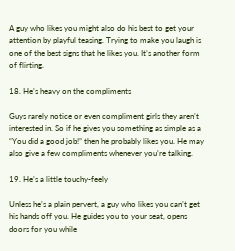A guy who likes you might also do his best to get your attention by playful teasing. Trying to make you laugh is one of the best signs that he likes you. It’s another form of flirting.

18. He’s heavy on the compliments

Guys rarely notice or even compliment girls they aren’t interested in. So if he gives you something as simple as a “You did a good job!” then he probably likes you. He may also give a few compliments whenever you’re talking.

19. He’s a little touchy-feely

Unless he’s a plain pervert, a guy who likes you can’t get his hands off you. He guides you to your seat, opens doors for you while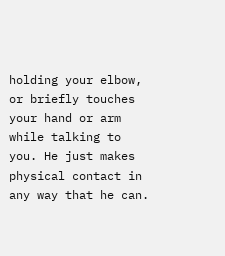holding your elbow, or briefly touches your hand or arm while talking to you. He just makes physical contact in any way that he can.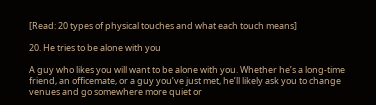[Read: 20 types of physical touches and what each touch means]

20. He tries to be alone with you

A guy who likes you will want to be alone with you. Whether he’s a long-time friend, an officemate, or a guy you’ve just met, he’ll likely ask you to change venues and go somewhere more quiet or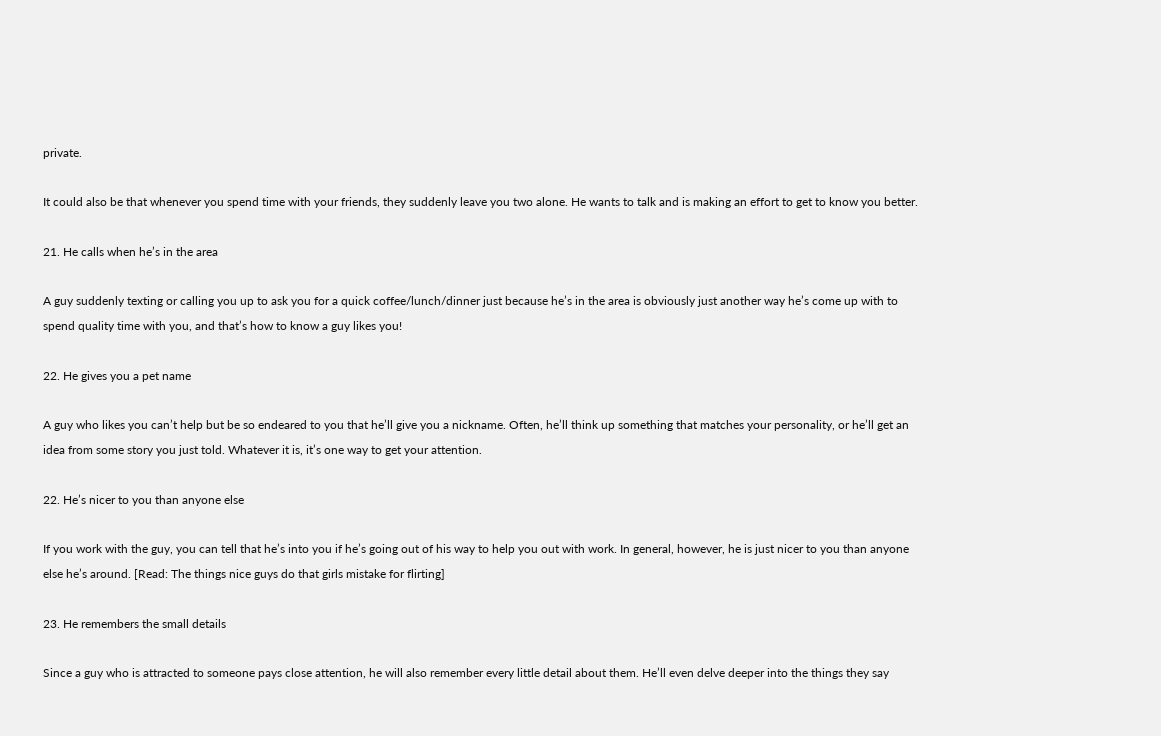private.

It could also be that whenever you spend time with your friends, they suddenly leave you two alone. He wants to talk and is making an effort to get to know you better.

21. He calls when he’s in the area

A guy suddenly texting or calling you up to ask you for a quick coffee/lunch/dinner just because he’s in the area is obviously just another way he’s come up with to spend quality time with you, and that’s how to know a guy likes you!

22. He gives you a pet name

A guy who likes you can’t help but be so endeared to you that he’ll give you a nickname. Often, he’ll think up something that matches your personality, or he’ll get an idea from some story you just told. Whatever it is, it’s one way to get your attention.

22. He’s nicer to you than anyone else

If you work with the guy, you can tell that he’s into you if he’s going out of his way to help you out with work. In general, however, he is just nicer to you than anyone else he’s around. [Read: The things nice guys do that girls mistake for flirting]

23. He remembers the small details

Since a guy who is attracted to someone pays close attention, he will also remember every little detail about them. He’ll even delve deeper into the things they say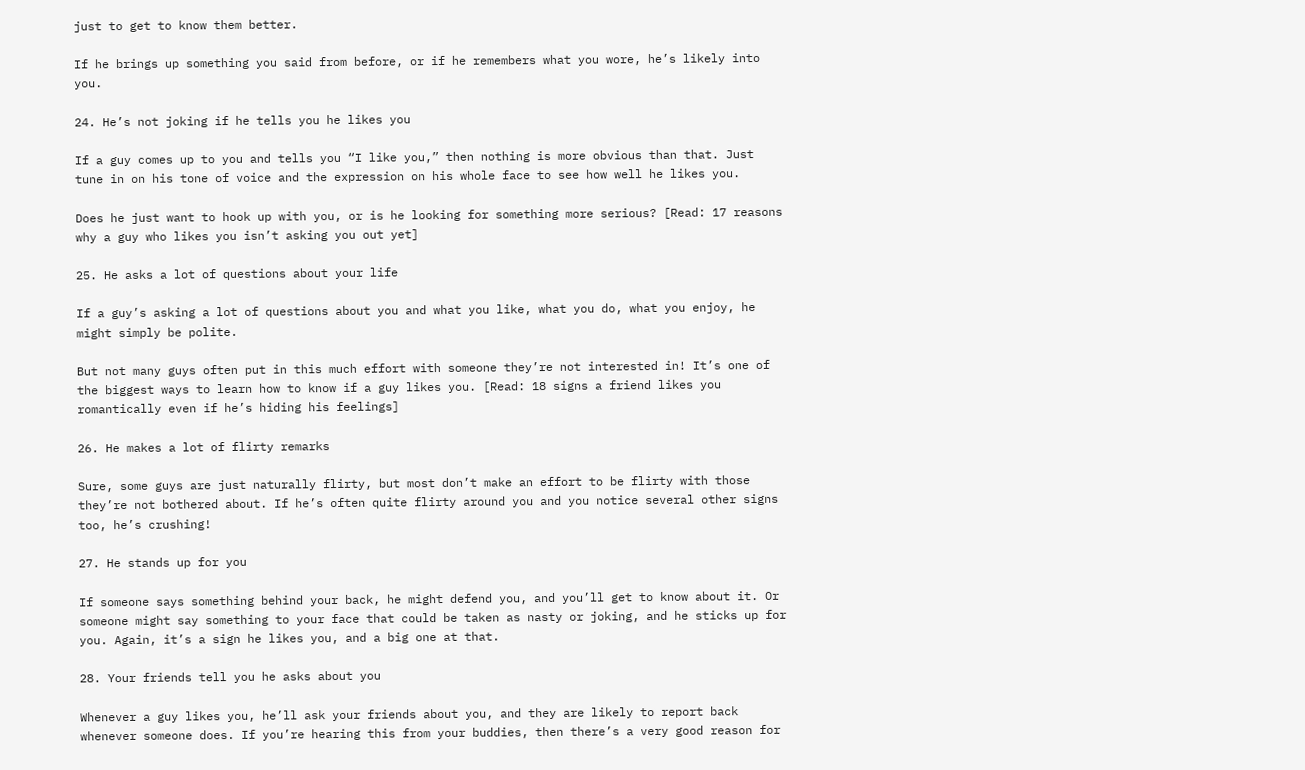just to get to know them better.

If he brings up something you said from before, or if he remembers what you wore, he’s likely into you.

24. He’s not joking if he tells you he likes you

If a guy comes up to you and tells you “I like you,” then nothing is more obvious than that. Just tune in on his tone of voice and the expression on his whole face to see how well he likes you.

Does he just want to hook up with you, or is he looking for something more serious? [Read: 17 reasons why a guy who likes you isn’t asking you out yet]

25. He asks a lot of questions about your life

If a guy’s asking a lot of questions about you and what you like, what you do, what you enjoy, he might simply be polite.

But not many guys often put in this much effort with someone they’re not interested in! It’s one of the biggest ways to learn how to know if a guy likes you. [Read: 18 signs a friend likes you romantically even if he’s hiding his feelings]

26. He makes a lot of flirty remarks

Sure, some guys are just naturally flirty, but most don’t make an effort to be flirty with those they’re not bothered about. If he’s often quite flirty around you and you notice several other signs too, he’s crushing!

27. He stands up for you

If someone says something behind your back, he might defend you, and you’ll get to know about it. Or someone might say something to your face that could be taken as nasty or joking, and he sticks up for you. Again, it’s a sign he likes you, and a big one at that.

28. Your friends tell you he asks about you

Whenever a guy likes you, he’ll ask your friends about you, and they are likely to report back whenever someone does. If you’re hearing this from your buddies, then there’s a very good reason for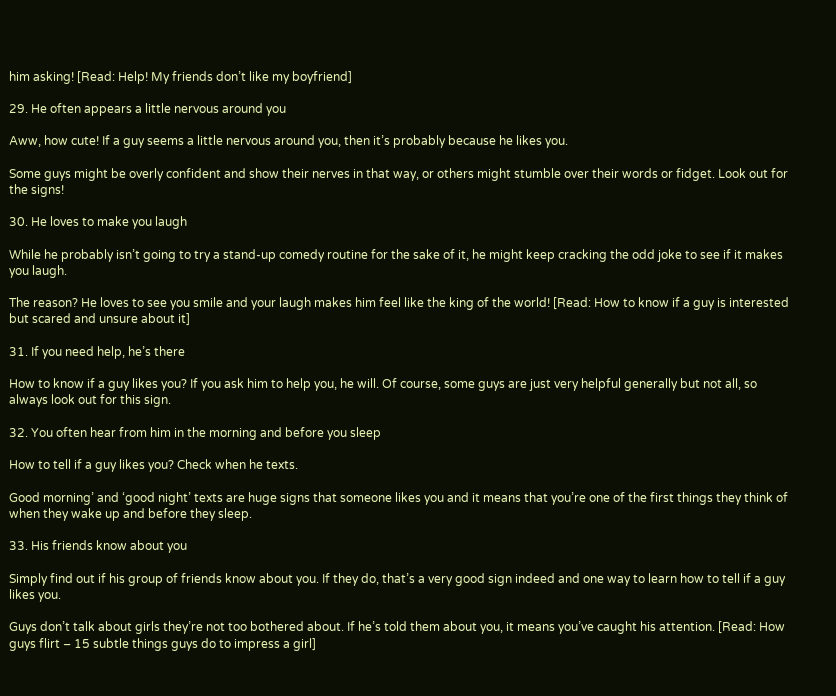him asking! [Read: Help! My friends don’t like my boyfriend]

29. He often appears a little nervous around you

Aww, how cute! If a guy seems a little nervous around you, then it’s probably because he likes you.

Some guys might be overly confident and show their nerves in that way, or others might stumble over their words or fidget. Look out for the signs!

30. He loves to make you laugh

While he probably isn’t going to try a stand-up comedy routine for the sake of it, he might keep cracking the odd joke to see if it makes you laugh.

The reason? He loves to see you smile and your laugh makes him feel like the king of the world! [Read: How to know if a guy is interested but scared and unsure about it]

31. If you need help, he’s there

How to know if a guy likes you? If you ask him to help you, he will. Of course, some guys are just very helpful generally but not all, so always look out for this sign.

32. You often hear from him in the morning and before you sleep

How to tell if a guy likes you? Check when he texts.

Good morning’ and ‘good night’ texts are huge signs that someone likes you and it means that you’re one of the first things they think of when they wake up and before they sleep.

33. His friends know about you

Simply find out if his group of friends know about you. If they do, that’s a very good sign indeed and one way to learn how to tell if a guy likes you.

Guys don’t talk about girls they’re not too bothered about. If he’s told them about you, it means you’ve caught his attention. [Read: How guys flirt – 15 subtle things guys do to impress a girl]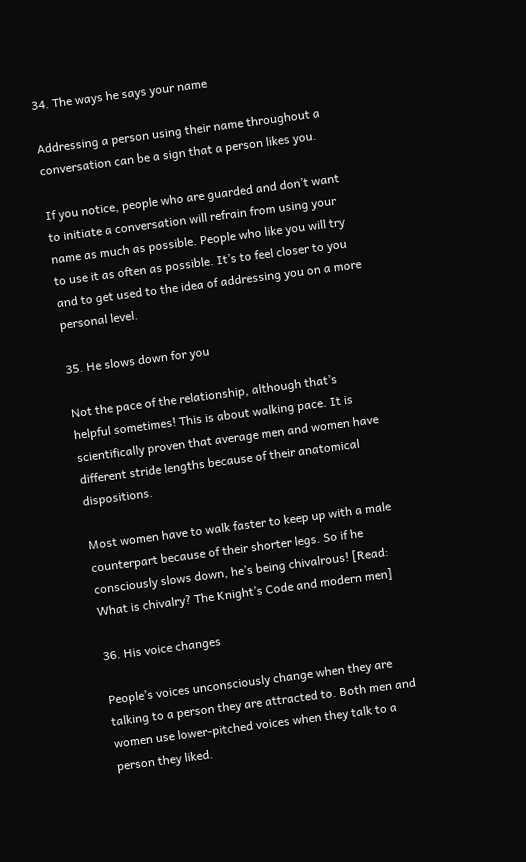34. The ways he says your name

Addressing a person using their name throughout a conversation can be a sign that a person likes you.

If you notice, people who are guarded and don’t want to initiate a conversation will refrain from using your name as much as possible. People who like you will try to use it as often as possible. It’s to feel closer to you and to get used to the idea of addressing you on a more personal level.

35. He slows down for you

Not the pace of the relationship, although that’s helpful sometimes! This is about walking pace. It is scientifically proven that average men and women have different stride lengths because of their anatomical dispositions.

Most women have to walk faster to keep up with a male counterpart because of their shorter legs. So if he consciously slows down, he’s being chivalrous! [Read: What is chivalry? The Knight’s Code and modern men]

36. His voice changes

People’s voices unconsciously change when they are talking to a person they are attracted to. Both men and women use lower-pitched voices when they talk to a person they liked.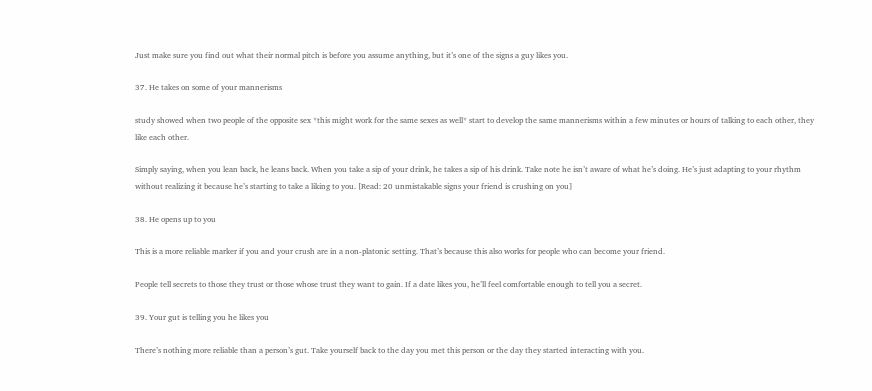Just make sure you find out what their normal pitch is before you assume anything, but it’s one of the signs a guy likes you.

37. He takes on some of your mannerisms

study showed when two people of the opposite sex *this might work for the same sexes as well* start to develop the same mannerisms within a few minutes or hours of talking to each other, they like each other.

Simply saying, when you lean back, he leans back. When you take a sip of your drink, he takes a sip of his drink. Take note he isn’t aware of what he’s doing. He’s just adapting to your rhythm without realizing it because he’s starting to take a liking to you. [Read: 20 unmistakable signs your friend is crushing on you]

38. He opens up to you

This is a more reliable marker if you and your crush are in a non-platonic setting. That’s because this also works for people who can become your friend.

People tell secrets to those they trust or those whose trust they want to gain. If a date likes you, he’ll feel comfortable enough to tell you a secret.

39. Your gut is telling you he likes you

There’s nothing more reliable than a person’s gut. Take yourself back to the day you met this person or the day they started interacting with you.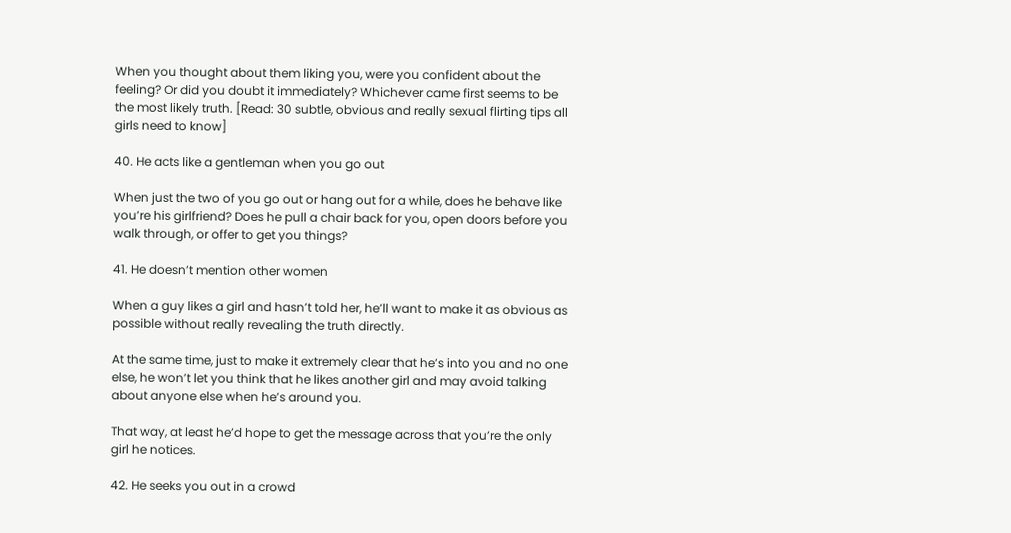When you thought about them liking you, were you confident about the feeling? Or did you doubt it immediately? Whichever came first seems to be the most likely truth. [Read: 30 subtle, obvious and really sexual flirting tips all girls need to know]

40. He acts like a gentleman when you go out

When just the two of you go out or hang out for a while, does he behave like you’re his girlfriend? Does he pull a chair back for you, open doors before you walk through, or offer to get you things?

41. He doesn’t mention other women

When a guy likes a girl and hasn’t told her, he’ll want to make it as obvious as possible without really revealing the truth directly.

At the same time, just to make it extremely clear that he’s into you and no one else, he won’t let you think that he likes another girl and may avoid talking about anyone else when he’s around you.

That way, at least he’d hope to get the message across that you’re the only girl he notices.

42. He seeks you out in a crowd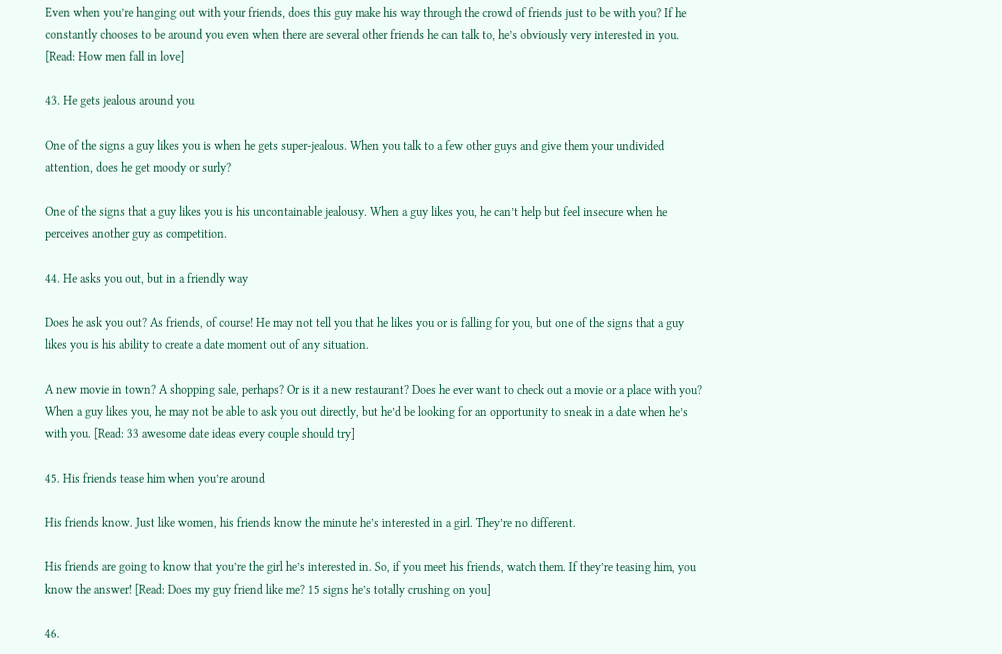Even when you’re hanging out with your friends, does this guy make his way through the crowd of friends just to be with you? If he constantly chooses to be around you even when there are several other friends he can talk to, he’s obviously very interested in you. [Read: How men fall in love]

43. He gets jealous around you

One of the signs a guy likes you is when he gets super-jealous. When you talk to a few other guys and give them your undivided attention, does he get moody or surly?

One of the signs that a guy likes you is his uncontainable jealousy. When a guy likes you, he can’t help but feel insecure when he perceives another guy as competition.

44. He asks you out, but in a friendly way

Does he ask you out? As friends, of course! He may not tell you that he likes you or is falling for you, but one of the signs that a guy likes you is his ability to create a date moment out of any situation.

A new movie in town? A shopping sale, perhaps? Or is it a new restaurant? Does he ever want to check out a movie or a place with you? When a guy likes you, he may not be able to ask you out directly, but he’d be looking for an opportunity to sneak in a date when he’s with you. [Read: 33 awesome date ideas every couple should try]

45. His friends tease him when you’re around

His friends know. Just like women, his friends know the minute he’s interested in a girl. They’re no different.

His friends are going to know that you’re the girl he’s interested in. So, if you meet his friends, watch them. If they’re teasing him, you know the answer! [Read: Does my guy friend like me? 15 signs he’s totally crushing on you]

46.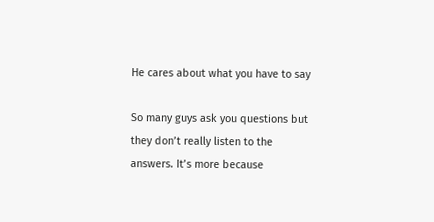He cares about what you have to say

So many guys ask you questions but they don’t really listen to the answers. It’s more because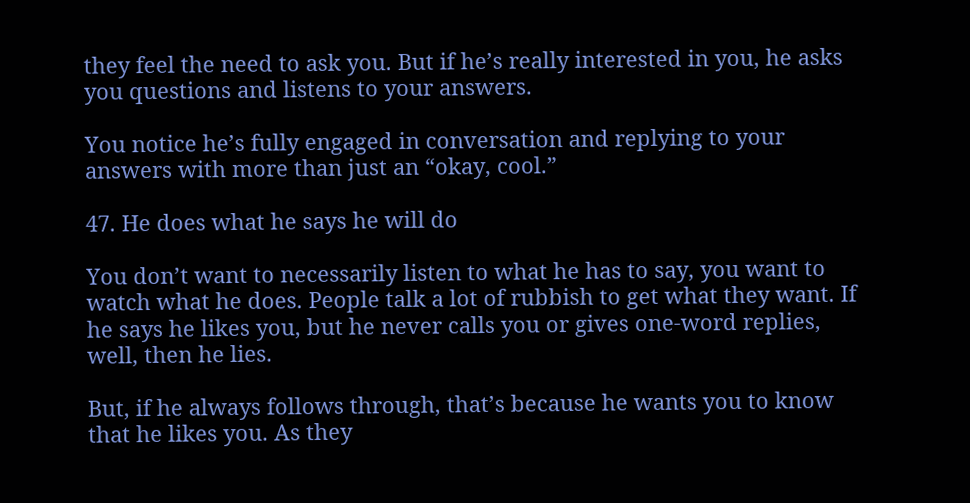they feel the need to ask you. But if he’s really interested in you, he asks you questions and listens to your answers.

You notice he’s fully engaged in conversation and replying to your answers with more than just an “okay, cool.”

47. He does what he says he will do

You don’t want to necessarily listen to what he has to say, you want to watch what he does. People talk a lot of rubbish to get what they want. If he says he likes you, but he never calls you or gives one-word replies, well, then he lies.

But, if he always follows through, that’s because he wants you to know that he likes you. As they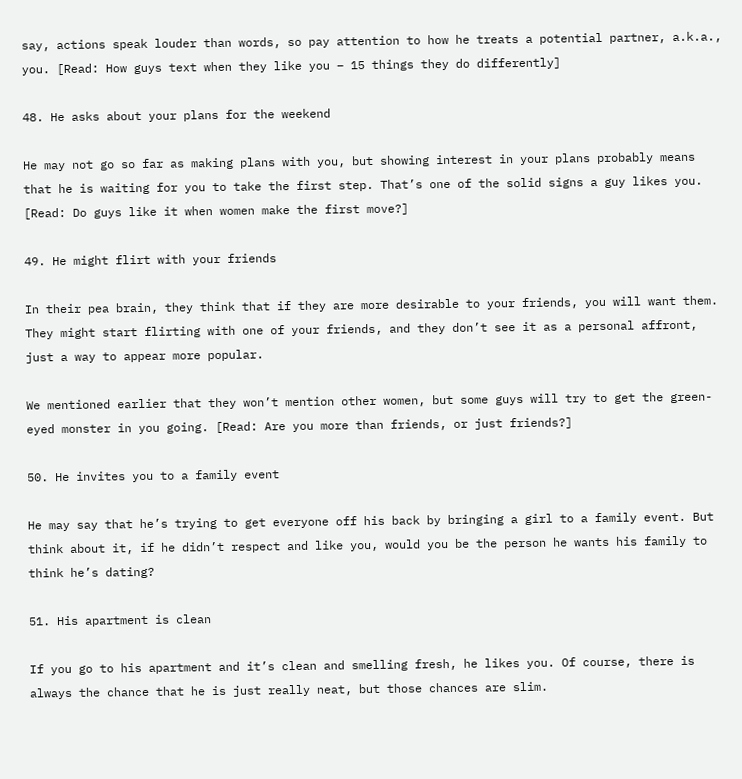say, actions speak louder than words, so pay attention to how he treats a potential partner, a.k.a., you. [Read: How guys text when they like you – 15 things they do differently]

48. He asks about your plans for the weekend

He may not go so far as making plans with you, but showing interest in your plans probably means that he is waiting for you to take the first step. That’s one of the solid signs a guy likes you. [Read: Do guys like it when women make the first move?]

49. He might flirt with your friends

In their pea brain, they think that if they are more desirable to your friends, you will want them. They might start flirting with one of your friends, and they don’t see it as a personal affront, just a way to appear more popular.

We mentioned earlier that they won’t mention other women, but some guys will try to get the green-eyed monster in you going. [Read: Are you more than friends, or just friends?]

50. He invites you to a family event

He may say that he’s trying to get everyone off his back by bringing a girl to a family event. But think about it, if he didn’t respect and like you, would you be the person he wants his family to think he’s dating?

51. His apartment is clean

If you go to his apartment and it’s clean and smelling fresh, he likes you. Of course, there is always the chance that he is just really neat, but those chances are slim.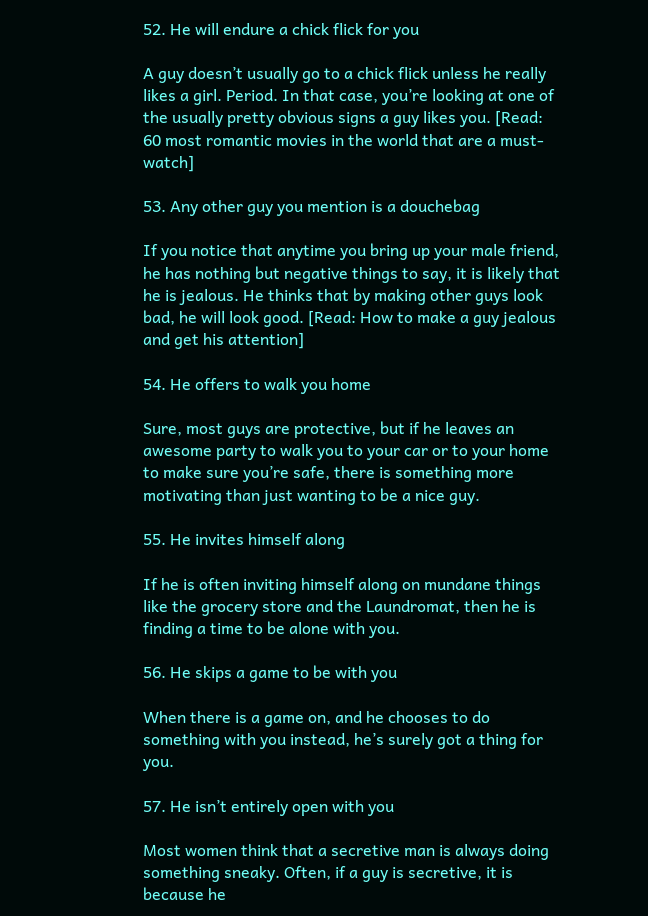52. He will endure a chick flick for you

A guy doesn’t usually go to a chick flick unless he really likes a girl. Period. In that case, you’re looking at one of the usually pretty obvious signs a guy likes you. [Read: 60 most romantic movies in the world that are a must-watch]

53. Any other guy you mention is a douchebag

If you notice that anytime you bring up your male friend, he has nothing but negative things to say, it is likely that he is jealous. He thinks that by making other guys look bad, he will look good. [Read: How to make a guy jealous and get his attention]

54. He offers to walk you home

Sure, most guys are protective, but if he leaves an awesome party to walk you to your car or to your home to make sure you’re safe, there is something more motivating than just wanting to be a nice guy.

55. He invites himself along

If he is often inviting himself along on mundane things like the grocery store and the Laundromat, then he is finding a time to be alone with you.

56. He skips a game to be with you

When there is a game on, and he chooses to do something with you instead, he’s surely got a thing for you.

57. He isn’t entirely open with you

Most women think that a secretive man is always doing something sneaky. Often, if a guy is secretive, it is because he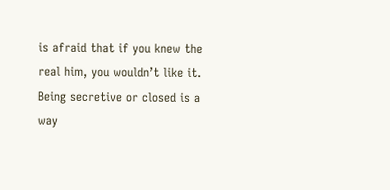is afraid that if you knew the real him, you wouldn’t like it. Being secretive or closed is a way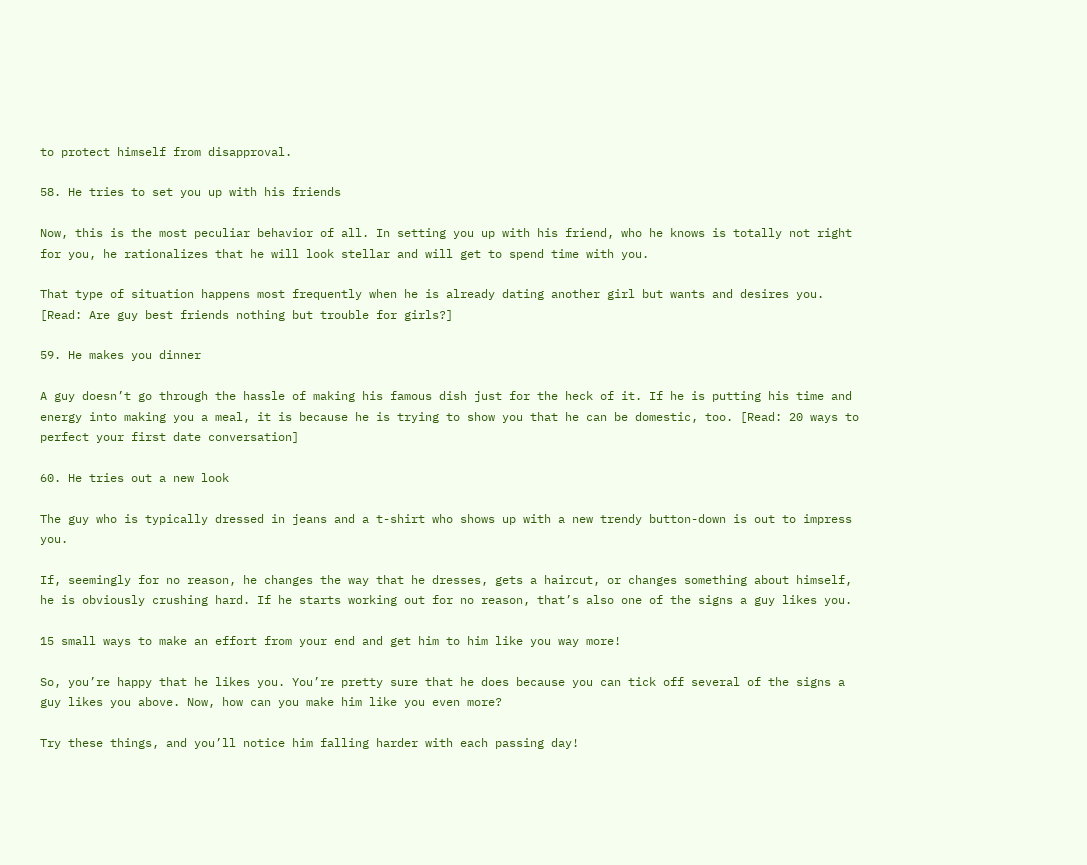to protect himself from disapproval.

58. He tries to set you up with his friends

Now, this is the most peculiar behavior of all. In setting you up with his friend, who he knows is totally not right for you, he rationalizes that he will look stellar and will get to spend time with you.

That type of situation happens most frequently when he is already dating another girl but wants and desires you. [Read: Are guy best friends nothing but trouble for girls?]

59. He makes you dinner

A guy doesn’t go through the hassle of making his famous dish just for the heck of it. If he is putting his time and energy into making you a meal, it is because he is trying to show you that he can be domestic, too. [Read: 20 ways to perfect your first date conversation]

60. He tries out a new look

The guy who is typically dressed in jeans and a t-shirt who shows up with a new trendy button-down is out to impress you.

If, seemingly for no reason, he changes the way that he dresses, gets a haircut, or changes something about himself, he is obviously crushing hard. If he starts working out for no reason, that’s also one of the signs a guy likes you.

15 small ways to make an effort from your end and get him to him like you way more!

So, you’re happy that he likes you. You’re pretty sure that he does because you can tick off several of the signs a guy likes you above. Now, how can you make him like you even more?

Try these things, and you’ll notice him falling harder with each passing day!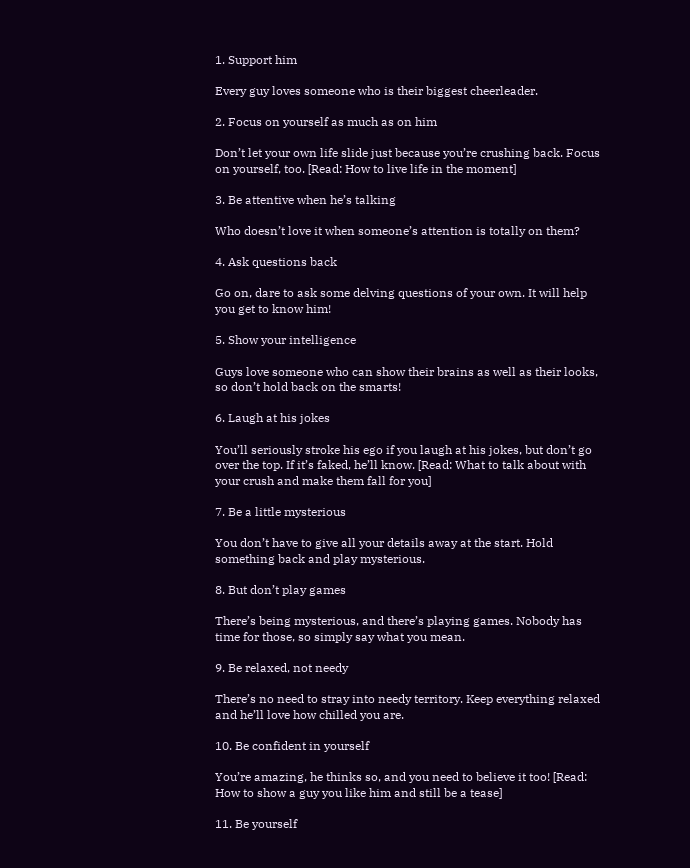1. Support him

Every guy loves someone who is their biggest cheerleader.

2. Focus on yourself as much as on him

Don’t let your own life slide just because you’re crushing back. Focus on yourself, too. [Read: How to live life in the moment]

3. Be attentive when he’s talking

Who doesn’t love it when someone’s attention is totally on them?

4. Ask questions back

Go on, dare to ask some delving questions of your own. It will help you get to know him!

5. Show your intelligence

Guys love someone who can show their brains as well as their looks, so don’t hold back on the smarts!

6. Laugh at his jokes

You’ll seriously stroke his ego if you laugh at his jokes, but don’t go over the top. If it’s faked, he’ll know. [Read: What to talk about with your crush and make them fall for you]

7. Be a little mysterious

You don’t have to give all your details away at the start. Hold something back and play mysterious.

8. But don’t play games

There’s being mysterious, and there’s playing games. Nobody has time for those, so simply say what you mean.

9. Be relaxed, not needy

There’s no need to stray into needy territory. Keep everything relaxed and he’ll love how chilled you are.

10. Be confident in yourself

You’re amazing, he thinks so, and you need to believe it too! [Read: How to show a guy you like him and still be a tease]

11. Be yourself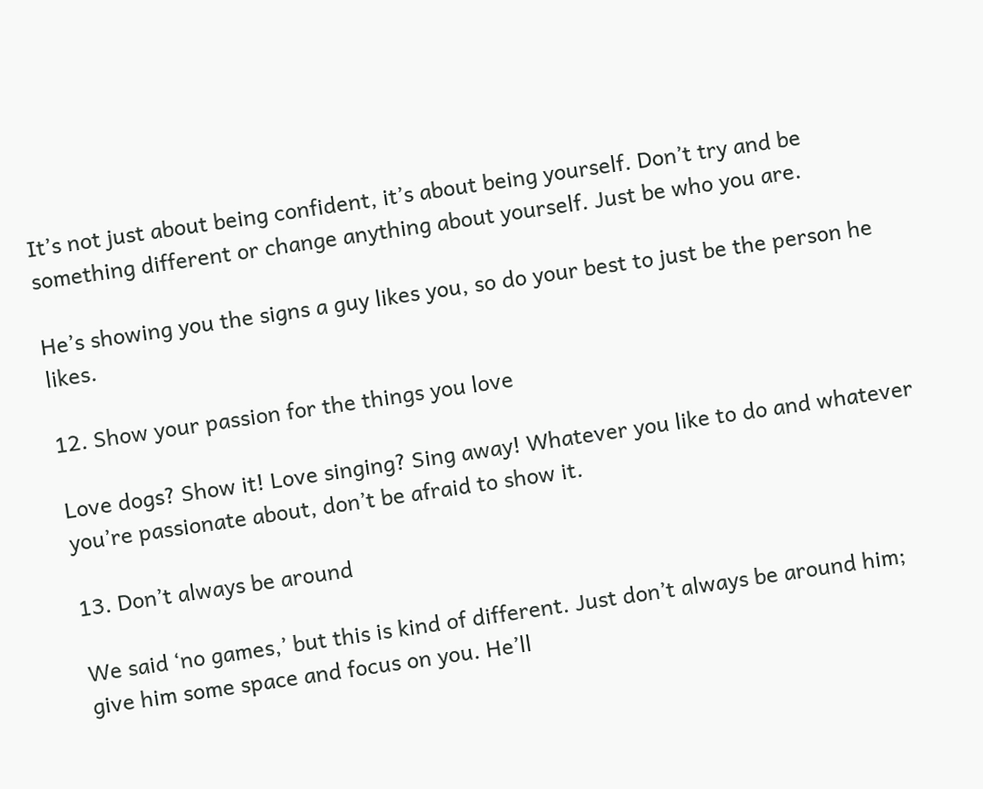It’s not just about being confident, it’s about being yourself. Don’t try and be something different or change anything about yourself. Just be who you are.

He’s showing you the signs a guy likes you, so do your best to just be the person he likes.

12. Show your passion for the things you love

Love dogs? Show it! Love singing? Sing away! Whatever you like to do and whatever you’re passionate about, don’t be afraid to show it.

13. Don’t always be around

We said ‘no games,’ but this is kind of different. Just don’t always be around him; give him some space and focus on you. He’ll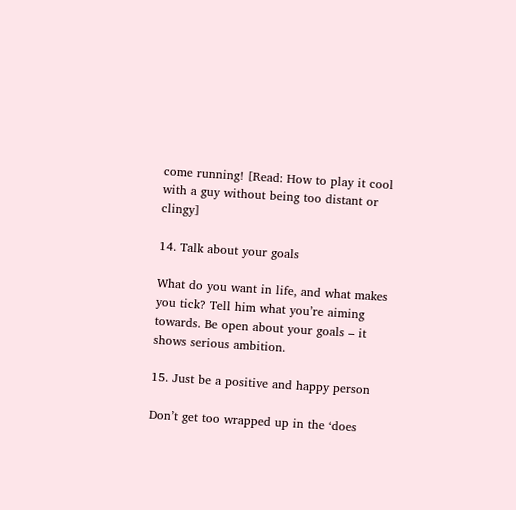come running! [Read: How to play it cool with a guy without being too distant or clingy]

14. Talk about your goals

What do you want in life, and what makes you tick? Tell him what you’re aiming towards. Be open about your goals – it shows serious ambition.

15. Just be a positive and happy person

Don’t get too wrapped up in the ‘does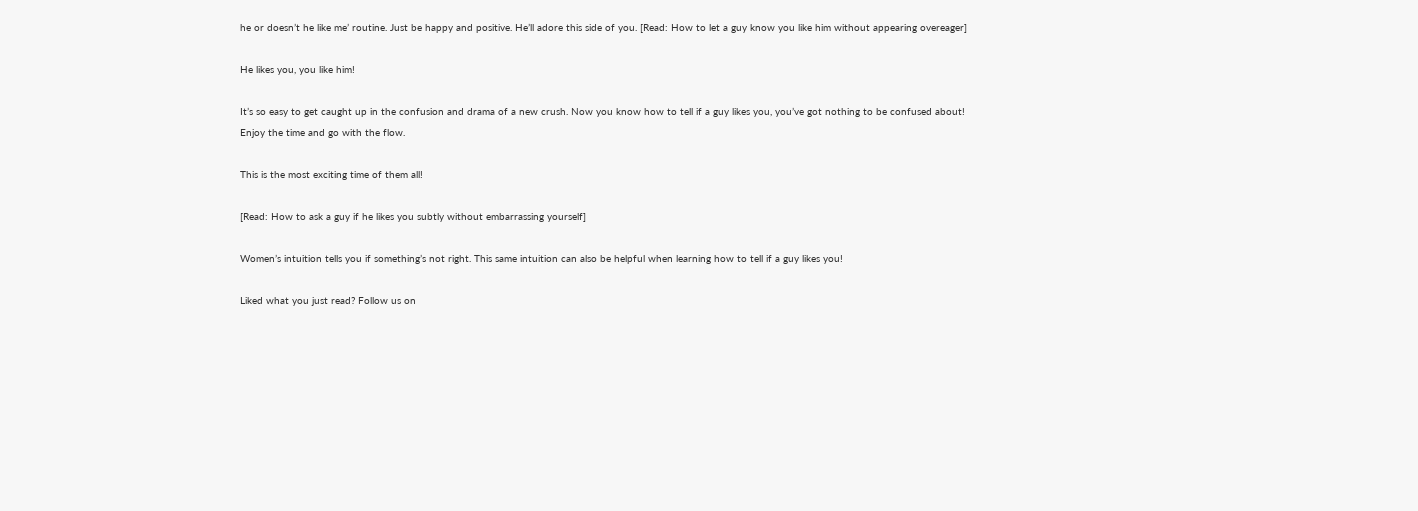he or doesn’t he like me’ routine. Just be happy and positive. He’ll adore this side of you. [Read: How to let a guy know you like him without appearing overeager]

He likes you, you like him!

It’s so easy to get caught up in the confusion and drama of a new crush. Now you know how to tell if a guy likes you, you’ve got nothing to be confused about! Enjoy the time and go with the flow.

This is the most exciting time of them all!

[Read: How to ask a guy if he likes you subtly without embarrassing yourself]

Women’s intuition tells you if something’s not right. This same intuition can also be helpful when learning how to tell if a guy likes you!

Liked what you just read? Follow us on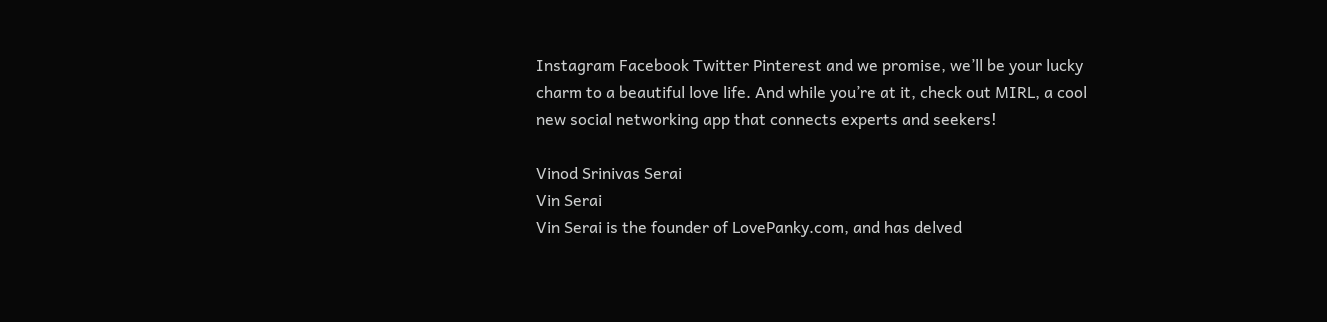Instagram Facebook Twitter Pinterest and we promise, we’ll be your lucky charm to a beautiful love life. And while you’re at it, check out MIRL, a cool new social networking app that connects experts and seekers!

Vinod Srinivas Serai
Vin Serai
Vin Serai is the founder of LovePanky.com, and has delved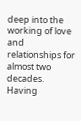deep into the working of love and relationships for almost two decades. Having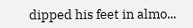dipped his feet in almo...